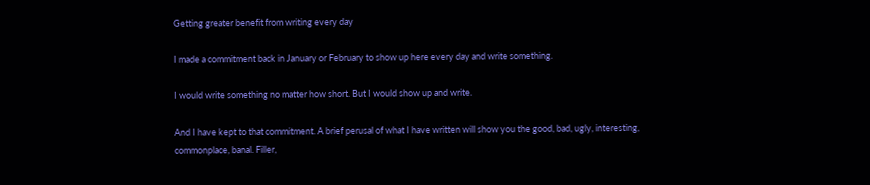Getting greater benefit from writing every day

I made a commitment back in January or February to show up here every day and write something.

I would write something no matter how short. But I would show up and write.

And I have kept to that commitment. A brief perusal of what I have written will show you the good, bad, ugly, interesting, commonplace, banal. Filler,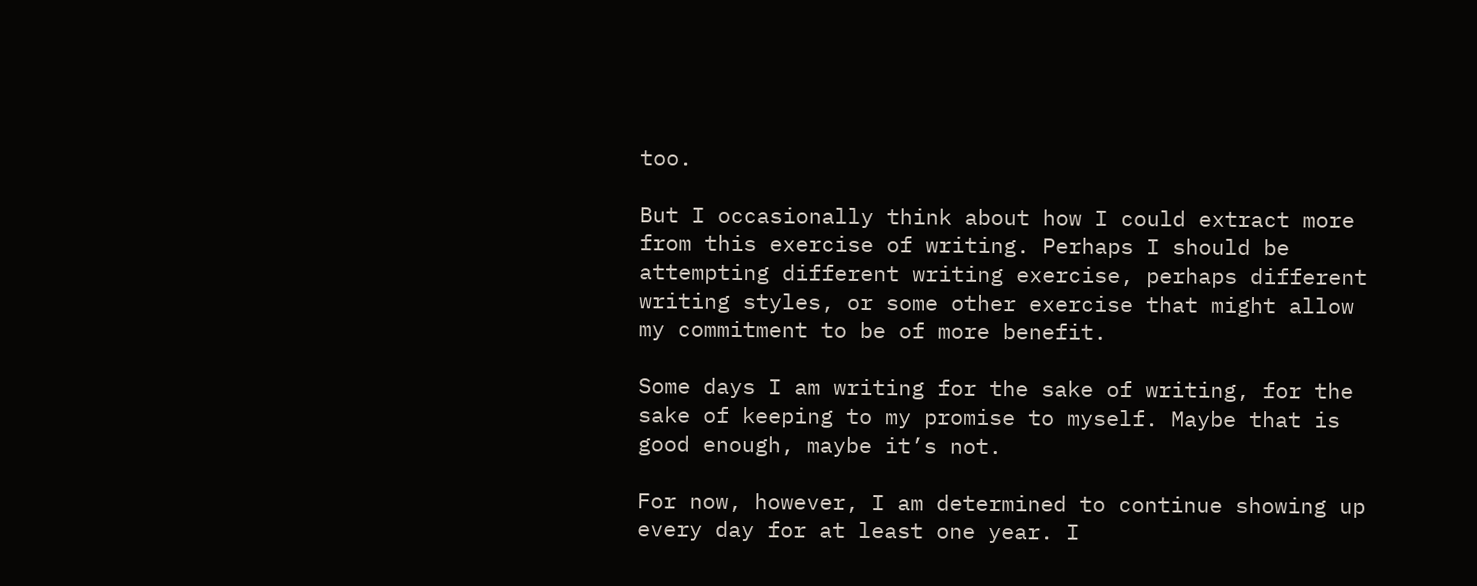too.

But I occasionally think about how I could extract more from this exercise of writing. Perhaps I should be attempting different writing exercise, perhaps different writing styles, or some other exercise that might allow my commitment to be of more benefit.

Some days I am writing for the sake of writing, for the sake of keeping to my promise to myself. Maybe that is good enough, maybe it’s not.

For now, however, I am determined to continue showing up every day for at least one year. I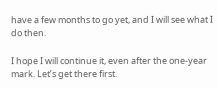have a few months to go yet, and I will see what I do then.

I hope I will continue it, even after the one-year mark. Let’s get there first.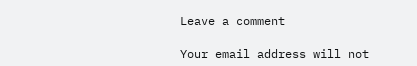Leave a comment

Your email address will not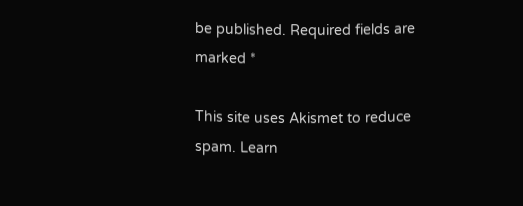be published. Required fields are marked *

This site uses Akismet to reduce spam. Learn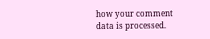how your comment data is processed.